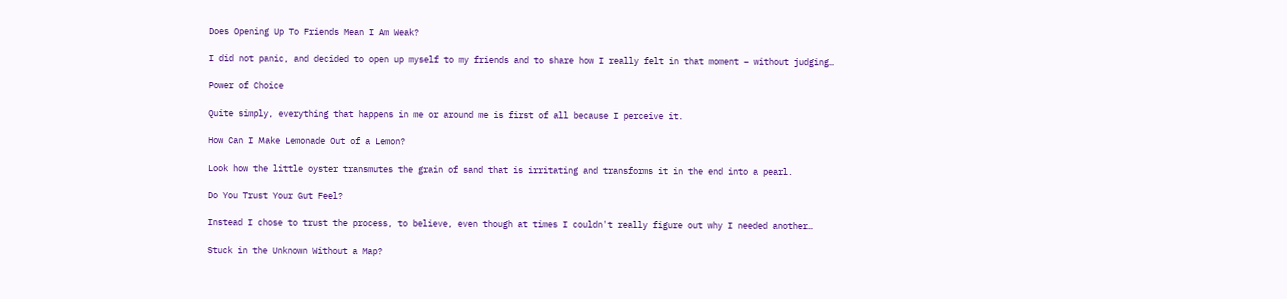Does Opening Up To Friends Mean I Am Weak?

I did not panic, and decided to open up myself to my friends and to share how I really felt in that moment – without judging…

Power of Choice

Quite simply, everything that happens in me or around me is first of all because I perceive it.

How Can I Мake Lemonade Out of a Lemon?

Look how the little oyster transmutes the grain of sand that is irritating and transforms it in the end into a pearl.

Do You Trust Your Gut Feel?

Instead I chose to trust the process, to believe, even though at times I couldn't really figure out why I needed another…

Stuck in the Unknown Without a Map?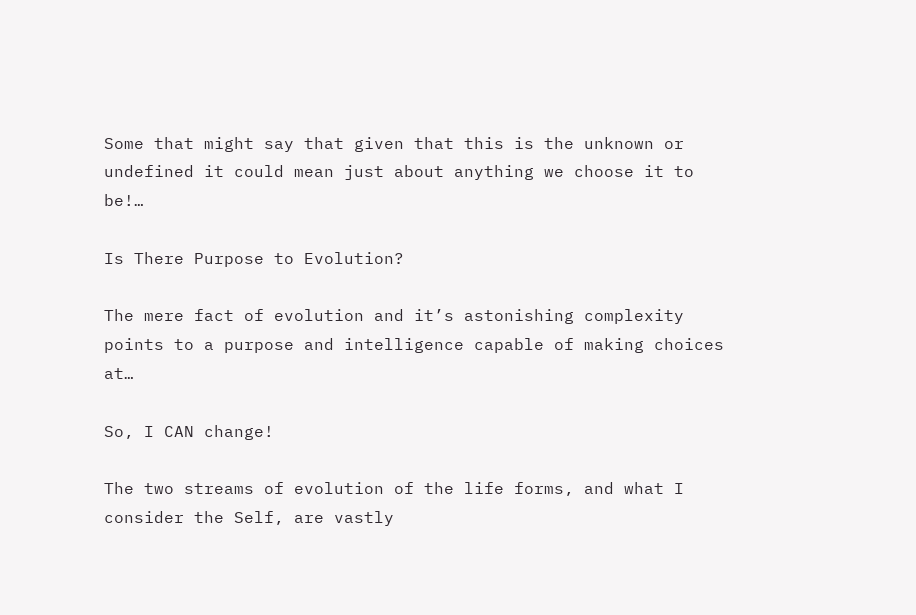Some that might say that given that this is the unknown or undefined it could mean just about anything we choose it to be!…

Is There Purpose to Evolution?

The mere fact of evolution and it’s astonishing complexity points to a purpose and intelligence capable of making choices at…

So, I CAN change!

The two streams of evolution of the life forms, and what I consider the Self, are vastly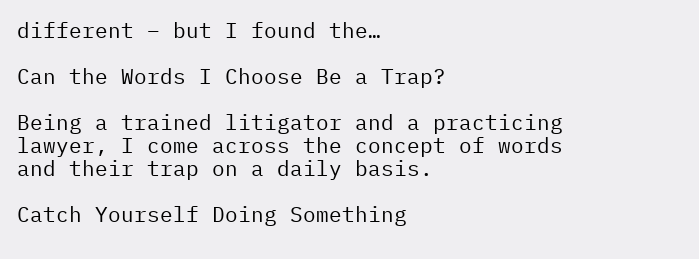different – but I found the…

Can the Words I Choose Be a Trap?

Being a trained litigator and a practicing lawyer, I come across the concept of words and their trap on a daily basis.

Catch Yourself Doing Something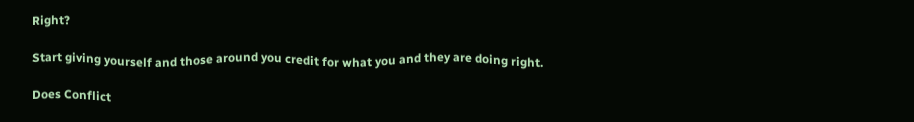Right?

Start giving yourself and those around you credit for what you and they are doing right.

Does Conflict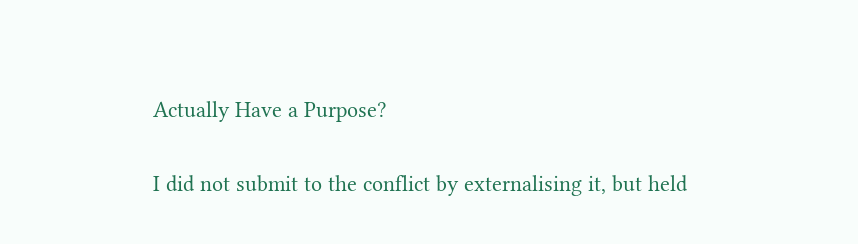Actually Have a Purpose?

I did not submit to the conflict by externalising it, but held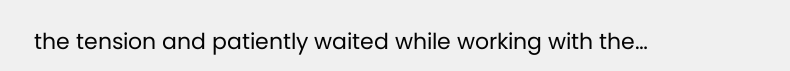the tension and patiently waited while working with the…